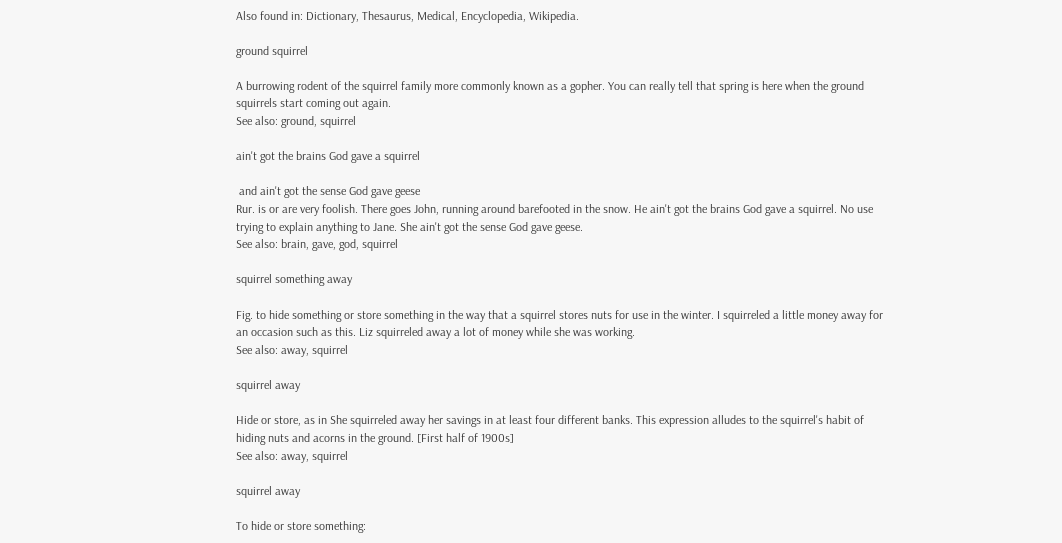Also found in: Dictionary, Thesaurus, Medical, Encyclopedia, Wikipedia.

ground squirrel

A burrowing rodent of the squirrel family more commonly known as a gopher. You can really tell that spring is here when the ground squirrels start coming out again.
See also: ground, squirrel

ain't got the brains God gave a squirrel

 and ain't got the sense God gave geese
Rur. is or are very foolish. There goes John, running around barefooted in the snow. He ain't got the brains God gave a squirrel. No use trying to explain anything to Jane. She ain't got the sense God gave geese.
See also: brain, gave, god, squirrel

squirrel something away

Fig. to hide something or store something in the way that a squirrel stores nuts for use in the winter. I squirreled a little money away for an occasion such as this. Liz squirreled away a lot of money while she was working.
See also: away, squirrel

squirrel away

Hide or store, as in She squirreled away her savings in at least four different banks. This expression alludes to the squirrel's habit of hiding nuts and acorns in the ground. [First half of 1900s]
See also: away, squirrel

squirrel away

To hide or store something: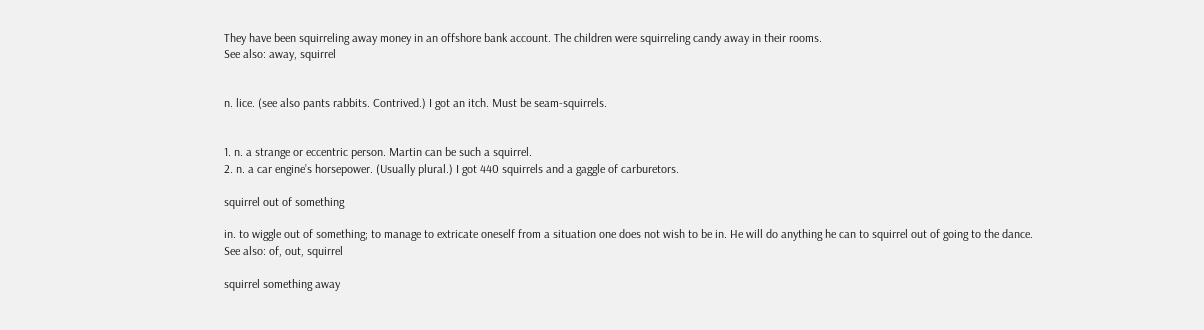They have been squirreling away money in an offshore bank account. The children were squirreling candy away in their rooms.
See also: away, squirrel


n. lice. (see also pants rabbits. Contrived.) I got an itch. Must be seam-squirrels.


1. n. a strange or eccentric person. Martin can be such a squirrel.
2. n. a car engine’s horsepower. (Usually plural.) I got 440 squirrels and a gaggle of carburetors.

squirrel out of something

in. to wiggle out of something; to manage to extricate oneself from a situation one does not wish to be in. He will do anything he can to squirrel out of going to the dance.
See also: of, out, squirrel

squirrel something away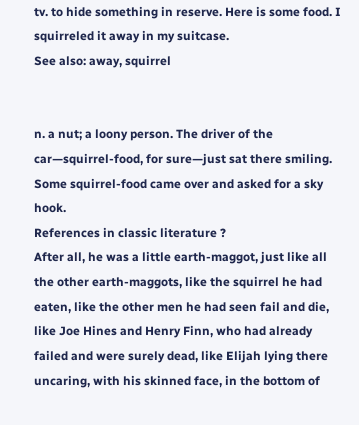tv. to hide something in reserve. Here is some food. I squirreled it away in my suitcase.
See also: away, squirrel


n. a nut; a loony person. The driver of the car—squirrel-food, for sure—just sat there smiling. Some squirrel-food came over and asked for a sky hook.
References in classic literature ?
After all, he was a little earth-maggot, just like all the other earth-maggots, like the squirrel he had eaten, like the other men he had seen fail and die, like Joe Hines and Henry Finn, who had already failed and were surely dead, like Elijah lying there uncaring, with his skinned face, in the bottom of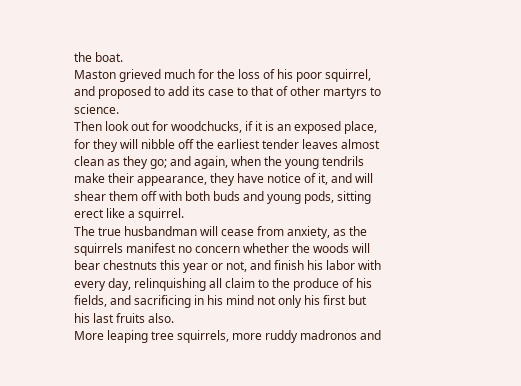the boat.
Maston grieved much for the loss of his poor squirrel, and proposed to add its case to that of other martyrs to science.
Then look out for woodchucks, if it is an exposed place, for they will nibble off the earliest tender leaves almost clean as they go; and again, when the young tendrils make their appearance, they have notice of it, and will shear them off with both buds and young pods, sitting erect like a squirrel.
The true husbandman will cease from anxiety, as the squirrels manifest no concern whether the woods will bear chestnuts this year or not, and finish his labor with every day, relinquishing all claim to the produce of his fields, and sacrificing in his mind not only his first but his last fruits also.
More leaping tree squirrels, more ruddy madronos and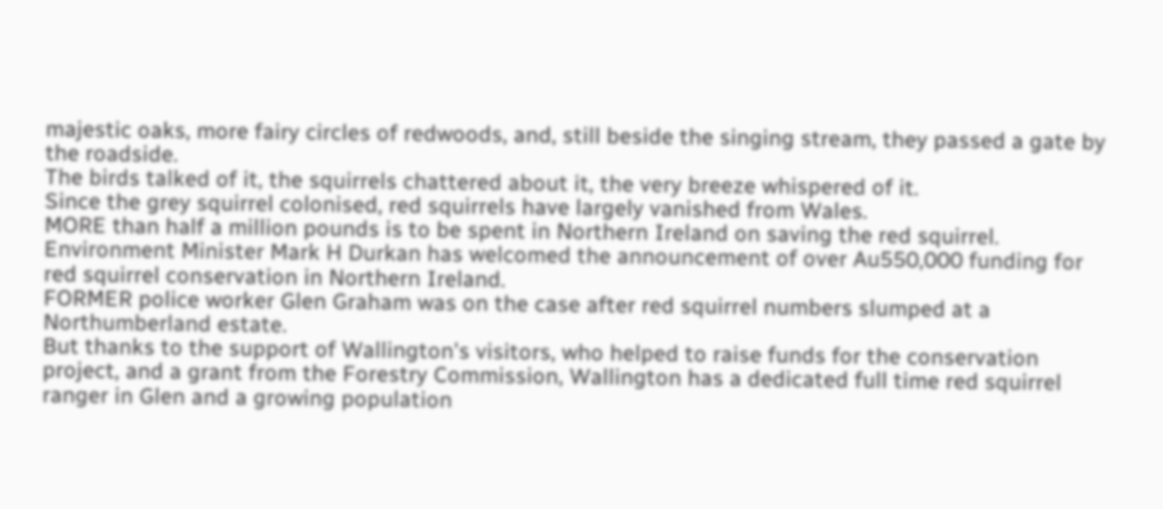majestic oaks, more fairy circles of redwoods, and, still beside the singing stream, they passed a gate by the roadside.
The birds talked of it, the squirrels chattered about it, the very breeze whispered of it.
Since the grey squirrel colonised, red squirrels have largely vanished from Wales.
MORE than half a million pounds is to be spent in Northern Ireland on saving the red squirrel.
Environment Minister Mark H Durkan has welcomed the announcement of over Au550,000 funding for red squirrel conservation in Northern Ireland.
FORMER police worker Glen Graham was on the case after red squirrel numbers slumped at a Northumberland estate.
But thanks to the support of Wallington's visitors, who helped to raise funds for the conservation project, and a grant from the Forestry Commission, Wallington has a dedicated full time red squirrel ranger in Glen and a growing population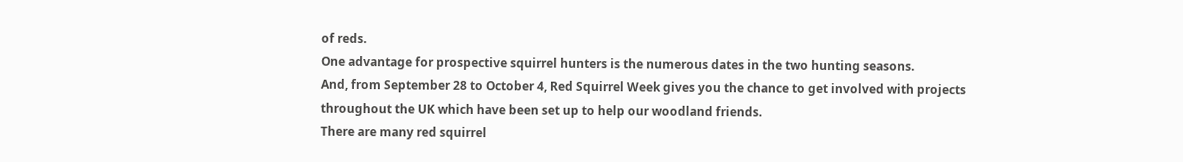of reds.
One advantage for prospective squirrel hunters is the numerous dates in the two hunting seasons.
And, from September 28 to October 4, Red Squirrel Week gives you the chance to get involved with projects throughout the UK which have been set up to help our woodland friends.
There are many red squirrel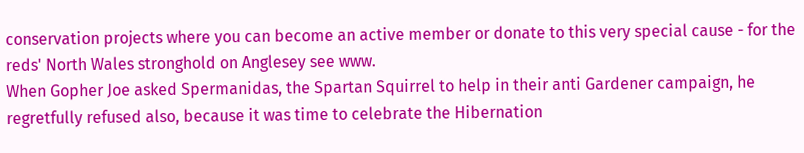conservation projects where you can become an active member or donate to this very special cause - for the reds' North Wales stronghold on Anglesey see www.
When Gopher Joe asked Spermanidas, the Spartan Squirrel to help in their anti Gardener campaign, he regretfully refused also, because it was time to celebrate the Hibernation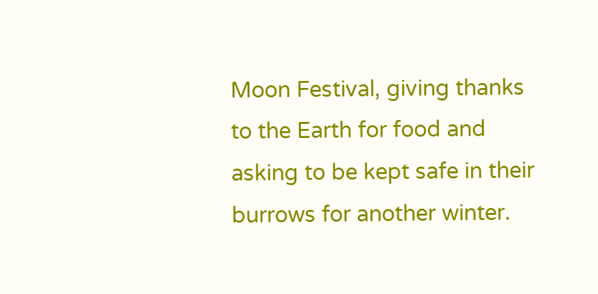Moon Festival, giving thanks to the Earth for food and asking to be kept safe in their burrows for another winter.